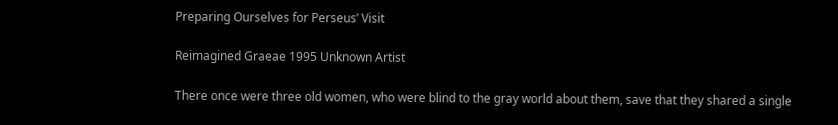Preparing Ourselves for Perseus’ Visit

Reimagined Graeae 1995 Unknown Artist

There once were three old women, who were blind to the gray world about them, save that they shared a single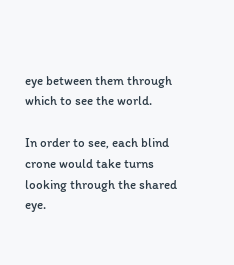eye between them through which to see the world.

In order to see, each blind crone would take turns looking through the shared eye.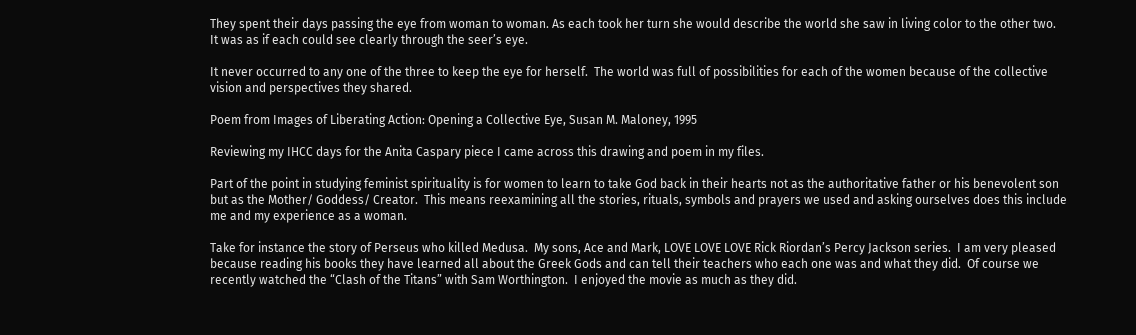They spent their days passing the eye from woman to woman. As each took her turn she would describe the world she saw in living color to the other two.  It was as if each could see clearly through the seer’s eye.

It never occurred to any one of the three to keep the eye for herself.  The world was full of possibilities for each of the women because of the collective vision and perspectives they shared.

Poem from Images of Liberating Action: Opening a Collective Eye, Susan M. Maloney, 1995

Reviewing my IHCC days for the Anita Caspary piece I came across this drawing and poem in my files.

Part of the point in studying feminist spirituality is for women to learn to take God back in their hearts not as the authoritative father or his benevolent son but as the Mother/ Goddess/ Creator.  This means reexamining all the stories, rituals, symbols and prayers we used and asking ourselves does this include me and my experience as a woman.

Take for instance the story of Perseus who killed Medusa.  My sons, Ace and Mark, LOVE LOVE LOVE Rick Riordan’s Percy Jackson series.  I am very pleased because reading his books they have learned all about the Greek Gods and can tell their teachers who each one was and what they did.  Of course we recently watched the “Clash of the Titans” with Sam Worthington.  I enjoyed the movie as much as they did.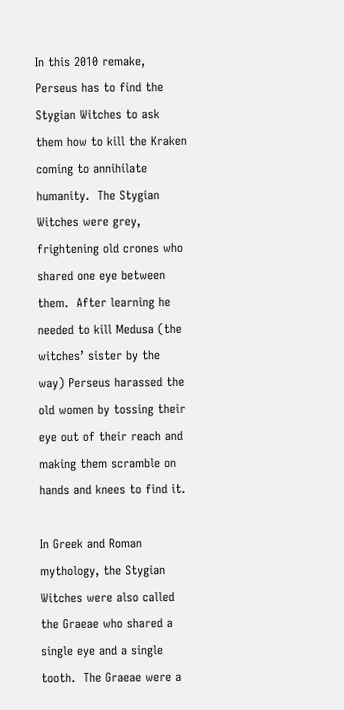In this 2010 remake, Perseus has to find the Stygian Witches to ask them how to kill the Kraken coming to annihilate humanity.  The Stygian Witches were grey, frightening old crones who shared one eye between them.  After learning he needed to kill Medusa (the witches’ sister by the way) Perseus harassed the old women by tossing their eye out of their reach and making them scramble on hands and knees to find it.

In Greek and Roman mythology, the Stygian Witches were also called the Graeae who shared a single eye and a single tooth.  The Graeae were a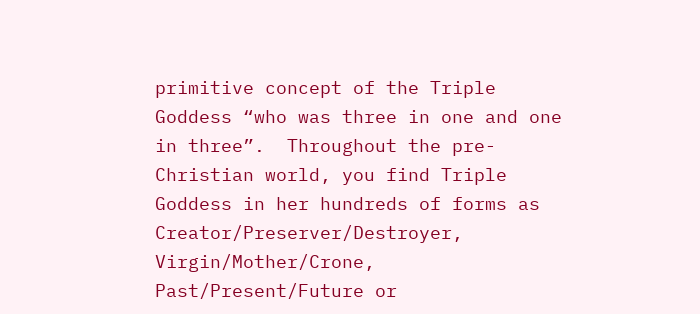primitive concept of the Triple Goddess “who was three in one and one in three”.  Throughout the pre-Christian world, you find Triple Goddess in her hundreds of forms as Creator/Preserver/Destroyer, Virgin/Mother/Crone, Past/Present/Future or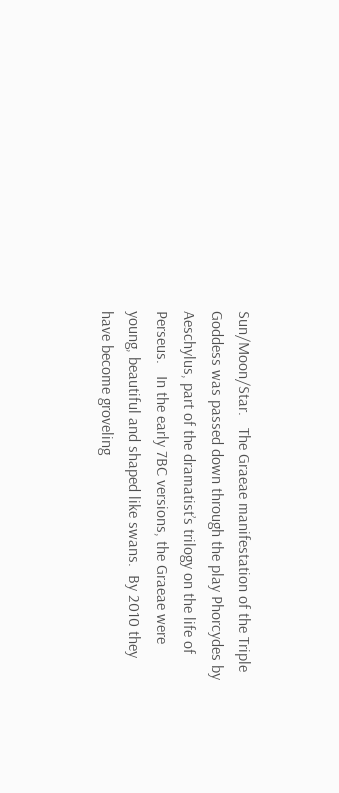Sun/Moon/Star.   The Graeae manifestation of the Triple Goddess was passed down through the play Phorcydes by Aeschylus, part of the dramatist’s trilogy on the life of Perseus.   In the early 7BC versions, the Graeae were young, beautiful and shaped like swans.  By 2010 they have become groveling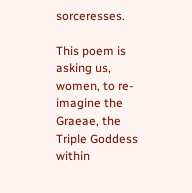sorceresses.

This poem is asking us, women, to re-imagine the Graeae, the Triple Goddess within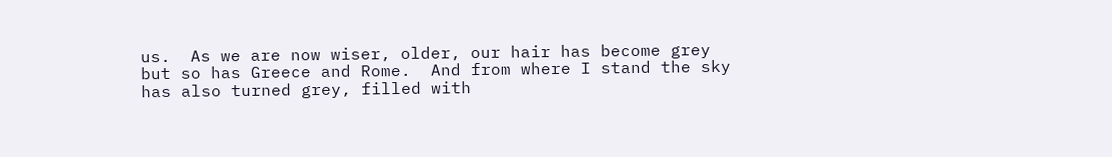us.  As we are now wiser, older, our hair has become grey but so has Greece and Rome.  And from where I stand the sky has also turned grey, filled with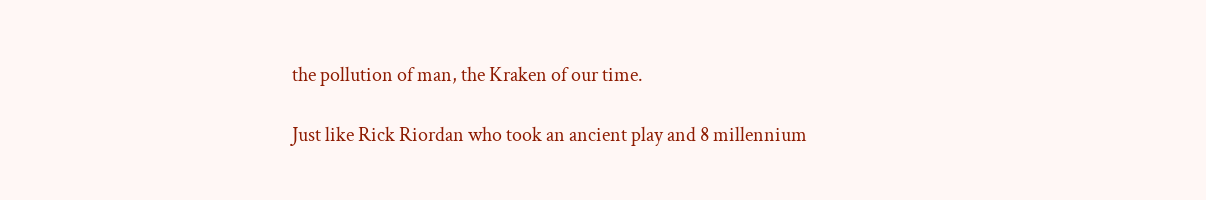the pollution of man, the Kraken of our time.

Just like Rick Riordan who took an ancient play and 8 millennium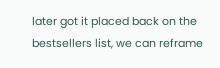later got it placed back on the bestsellers list, we can reframe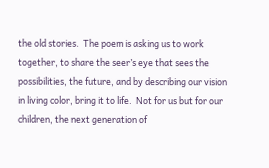the old stories.  The poem is asking us to work together, to share the seer’s eye that sees the possibilities, the future, and by describing our vision in living color, bring it to life.  Not for us but for our children, the next generation of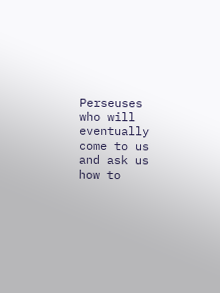Perseuses  who will eventually come to us and ask us how to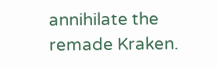annihilate the remade Kraken.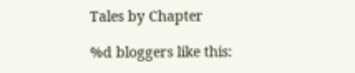Tales by Chapter

%d bloggers like this: